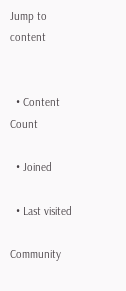Jump to content


  • Content Count

  • Joined

  • Last visited

Community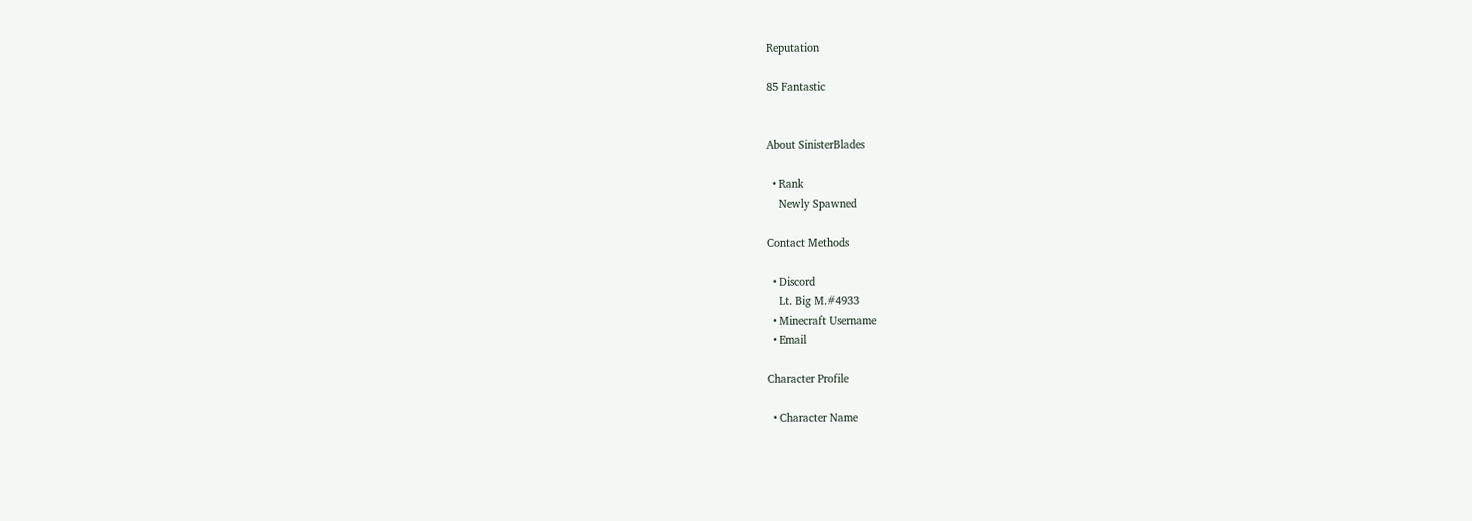Reputation

85 Fantastic


About SinisterBlades

  • Rank
    Newly Spawned

Contact Methods

  • Discord
    Lt. Big M.#4933
  • Minecraft Username
  • Email

Character Profile

  • Character Name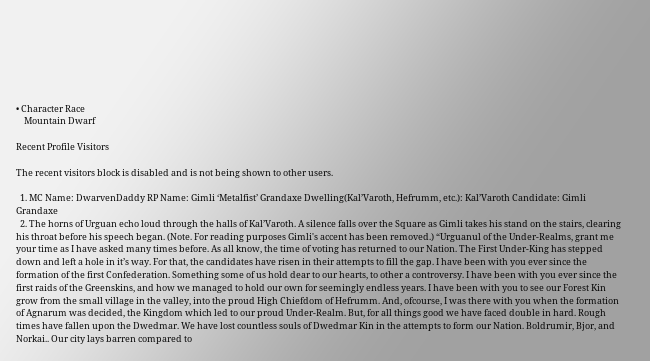• Character Race
    Mountain Dwarf

Recent Profile Visitors

The recent visitors block is disabled and is not being shown to other users.

  1. MC Name: DwarvenDaddy RP Name: Gimli ‘Metalfist’ Grandaxe Dwelling(Kal’Varoth, Hefrumm, etc.): Kal’Varoth Candidate: Gimli Grandaxe
  2. The horns of Urguan echo loud through the halls of Kal’Varoth. A silence falls over the Square as Gimli takes his stand on the stairs, clearing his throat before his speech began. (Note. For reading purposes Gimli's accent has been removed.) “Urguanul of the Under-Realms, grant me your time as I have asked many times before. As all know, the time of voting has returned to our Nation. The First Under-King has stepped down and left a hole in it’s way. For that, the candidates have risen in their attempts to fill the gap. I have been with you ever since the formation of the first Confederation. Something some of us hold dear to our hearts, to other a controversy. I have been with you ever since the first raids of the Greenskins, and how we managed to hold our own for seemingly endless years. I have been with you to see our Forest Kin grow from the small village in the valley, into the proud High Chiefdom of Hefrumm. And, ofcourse, I was there with you when the formation of Agnarum was decided, the Kingdom which led to our proud Under-Realm. But, for all things good we have faced double in hard. Rough times have fallen upon the Dwedmar. We have lost countless souls of Dwedmar Kin in the attempts to form our Nation. Boldrumir, Bjor, and Norkai.. Our city lays barren compared to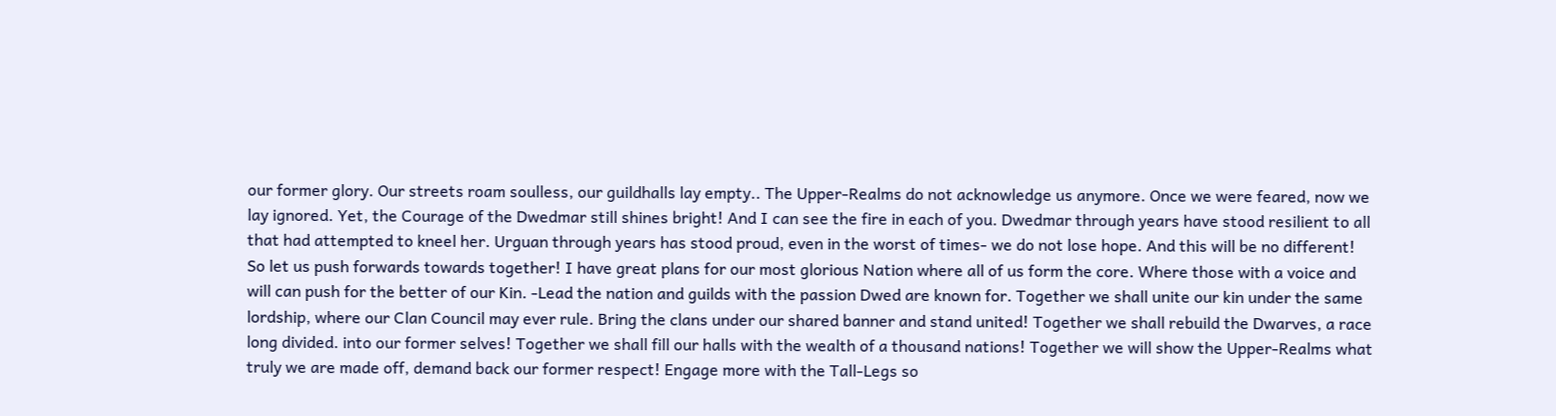our former glory. Our streets roam soulless, our guildhalls lay empty.. The Upper-Realms do not acknowledge us anymore. Once we were feared, now we lay ignored. Yet, the Courage of the Dwedmar still shines bright! And I can see the fire in each of you. Dwedmar through years have stood resilient to all that had attempted to kneel her. Urguan through years has stood proud, even in the worst of times- we do not lose hope. And this will be no different! So let us push forwards towards together! I have great plans for our most glorious Nation where all of us form the core. Where those with a voice and will can push for the better of our Kin. -Lead the nation and guilds with the passion Dwed are known for. Together we shall unite our kin under the same lordship, where our Clan Council may ever rule. Bring the clans under our shared banner and stand united! Together we shall rebuild the Dwarves, a race long divided. into our former selves! Together we shall fill our halls with the wealth of a thousand nations! Together we will show the Upper-Realms what truly we are made off, demand back our former respect! Engage more with the Tall-Legs so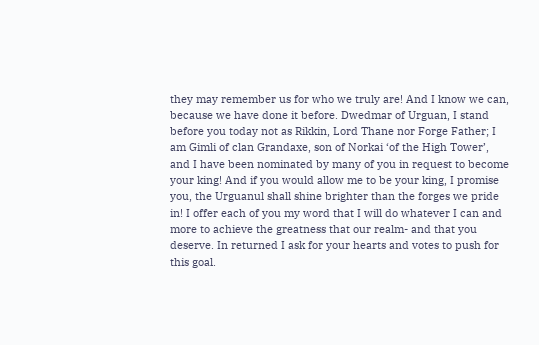they may remember us for who we truly are! And I know we can, because we have done it before. Dwedmar of Urguan, I stand before you today not as Rikkin, Lord Thane nor Forge Father; I am Gimli of clan Grandaxe, son of Norkai ‘of the High Tower’, and I have been nominated by many of you in request to become your king! And if you would allow me to be your king, I promise you, the Urguanul shall shine brighter than the forges we pride in! I offer each of you my word that I will do whatever I can and more to achieve the greatness that our realm- and that you deserve. In returned I ask for your hearts and votes to push for this goal.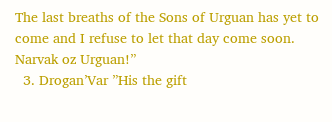The last breaths of the Sons of Urguan has yet to come and I refuse to let that day come soon. Narvak oz Urguan!”
  3. Drogan’Var ”His the gift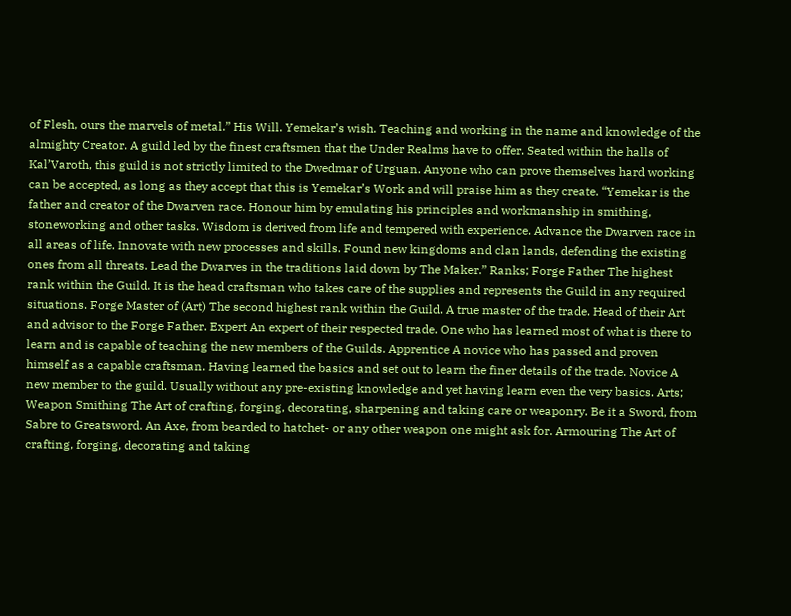of Flesh, ours the marvels of metal.” His Will. Yemekar’s wish. Teaching and working in the name and knowledge of the almighty Creator. A guild led by the finest craftsmen that the Under Realms have to offer. Seated within the halls of Kal’Varoth, this guild is not strictly limited to the Dwedmar of Urguan. Anyone who can prove themselves hard working can be accepted, as long as they accept that this is Yemekar’s Work and will praise him as they create. “Yemekar is the father and creator of the Dwarven race. Honour him by emulating his principles and workmanship in smithing, stoneworking and other tasks. Wisdom is derived from life and tempered with experience. Advance the Dwarven race in all areas of life. Innovate with new processes and skills. Found new kingdoms and clan lands, defending the existing ones from all threats. Lead the Dwarves in the traditions laid down by The Maker.” Ranks; Forge Father The highest rank within the Guild. It is the head craftsman who takes care of the supplies and represents the Guild in any required situations. Forge Master of (Art) The second highest rank within the Guild. A true master of the trade. Head of their Art and advisor to the Forge Father. Expert An expert of their respected trade. One who has learned most of what is there to learn and is capable of teaching the new members of the Guilds. Apprentice A novice who has passed and proven himself as a capable craftsman. Having learned the basics and set out to learn the finer details of the trade. Novice A new member to the guild. Usually without any pre-existing knowledge and yet having learn even the very basics. Arts; Weapon Smithing The Art of crafting, forging, decorating, sharpening and taking care or weaponry. Be it a Sword, from Sabre to Greatsword. An Axe, from bearded to hatchet- or any other weapon one might ask for. Armouring The Art of crafting, forging, decorating and taking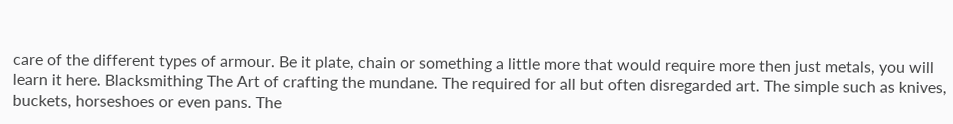care of the different types of armour. Be it plate, chain or something a little more that would require more then just metals, you will learn it here. Blacksmithing The Art of crafting the mundane. The required for all but often disregarded art. The simple such as knives, buckets, horseshoes or even pans. The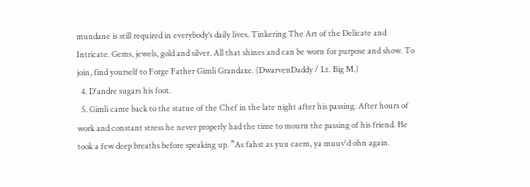mundane is still required in everybody’s daily lives. Tinkering The Art of the Delicate and Intricate. Gems, jewels, gold and silver. All that shines and can be worn for purpose and show. To join, find yourself to Forge Father Gimli Grandaxe. (DwarvenDaddy / Lt. Big M.)
  4. D'andre sugars his foot.
  5. Gimli came back to the statue of the Chef in the late night after his passing. After hours of work and constant stress he never properly had the time to mourn the passing of his friend. He took a few deep breaths before speaking up. ”As fahst as yuu caem, ya muuv'd ohn again.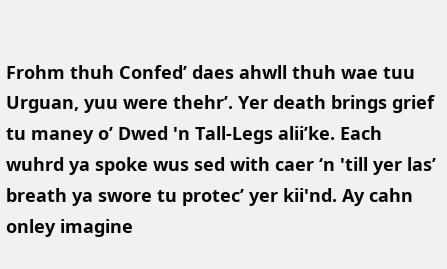Frohm thuh Confed’ daes ahwll thuh wae tuu Urguan, yuu were thehr’. Yer death brings grief tu maney o’ Dwed 'n Tall-Legs alii’ke. Each wuhrd ya spoke wus sed with caer ‘n 'till yer las’ breath ya swore tu protec’ yer kii'nd. Ay cahn onley imagine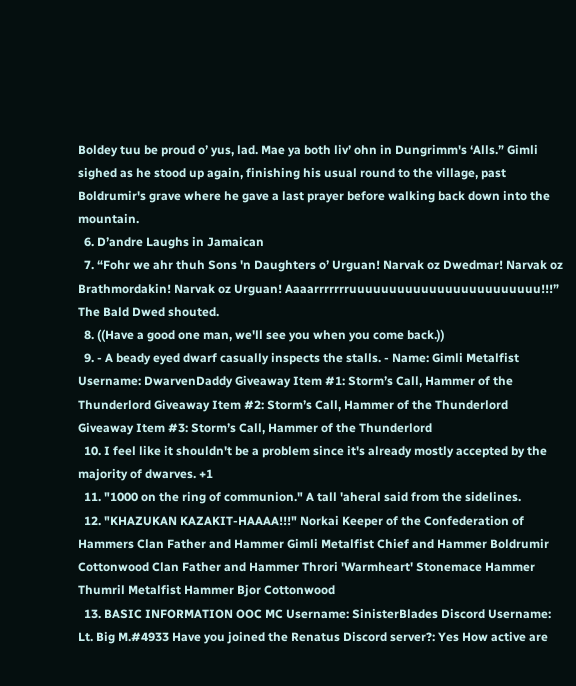Boldey tuu be proud o’ yus, lad. Mae ya both liv’ ohn in Dungrimm's ‘Alls.” Gimli sighed as he stood up again, finishing his usual round to the village, past Boldrumir's grave where he gave a last prayer before walking back down into the mountain.
  6. D’andre Laughs in Jamaican
  7. “Fohr we ahr thuh Sons 'n Daughters o’ Urguan! Narvak oz Dwedmar! Narvak oz Brathmordakin! Narvak oz Urguan! Aaaarrrrrrruuuuuuuuuuuuuuuuuuuuuuuu!!!” The Bald Dwed shouted.
  8. ((Have a good one man, we'll see you when you come back.))
  9. - A beady eyed dwarf casually inspects the stalls. - Name: Gimli Metalfist Username: DwarvenDaddy Giveaway Item #1: Storm’s Call, Hammer of the Thunderlord Giveaway Item #2: Storm’s Call, Hammer of the Thunderlord Giveaway Item #3: Storm’s Call, Hammer of the Thunderlord
  10. I feel like it shouldn't be a problem since it's already mostly accepted by the majority of dwarves. +1
  11. "1000 on the ring of communion." A tall 'aheral said from the sidelines.
  12. "KHAZUKAN KAZAKIT-HAAAA!!!" Norkai Keeper of the Confederation of Hammers Clan Father and Hammer Gimli Metalfist Chief and Hammer Boldrumir Cottonwood Clan Father and Hammer Throri 'Warmheart' Stonemace Hammer Thumril Metalfist Hammer Bjor Cottonwood
  13. BASIC INFORMATION OOC MC Username: SinisterBlades Discord Username: Lt. Big M.#4933 Have you joined the Renatus Discord server?: Yes How active are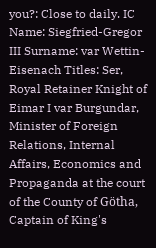you?: Close to daily. IC Name: Siegfried-Gregor III Surname: var Wettin-Eisenach Titles: Ser, Royal Retainer Knight of Eimar I var Burgundar, Minister of Foreign Relations, Internal Affairs, Economics and Propaganda at the court of the County of Götha, Captain of King's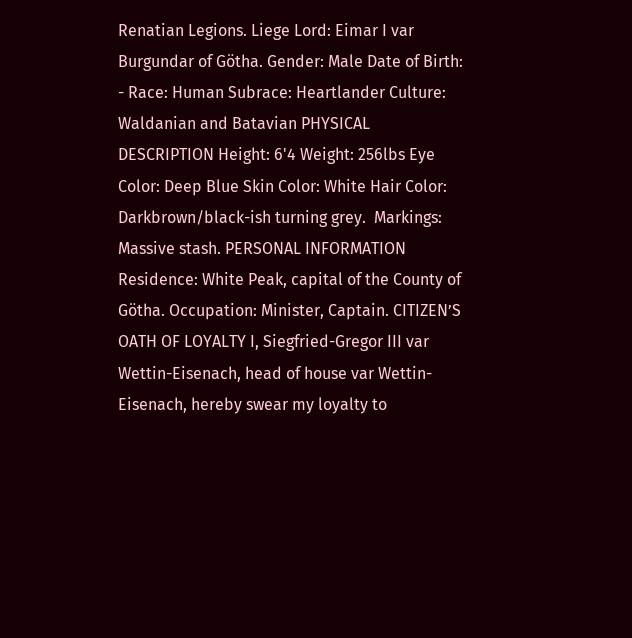Renatian Legions. Liege Lord: Eimar I var Burgundar of Götha. Gender: Male Date of Birth: - Race: Human Subrace: Heartlander Culture: Waldanian and Batavian PHYSICAL DESCRIPTION Height: 6'4 Weight: 256lbs Eye Color: Deep Blue Skin Color: White Hair Color: Darkbrown/black-ish turning grey.  Markings: Massive stash. PERSONAL INFORMATION Residence: White Peak, capital of the County of Götha. Occupation: Minister, Captain. CITIZEN’S OATH OF LOYALTY I, Siegfried-Gregor III var Wettin-Eisenach, head of house var Wettin-Eisenach, hereby swear my loyalty to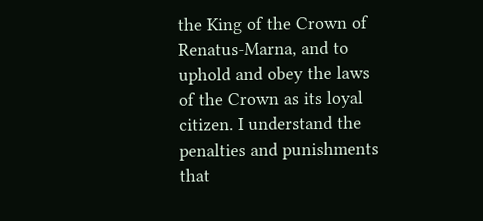the King of the Crown of Renatus-Marna, and to uphold and obey the laws of the Crown as its loyal citizen. I understand the penalties and punishments that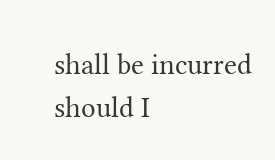shall be incurred should I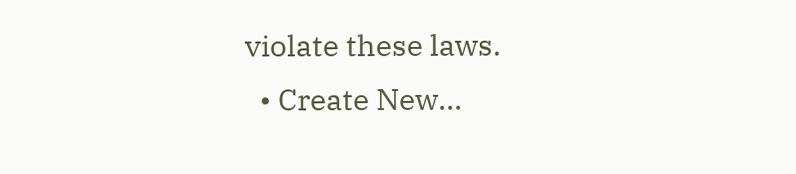violate these laws.
  • Create New...